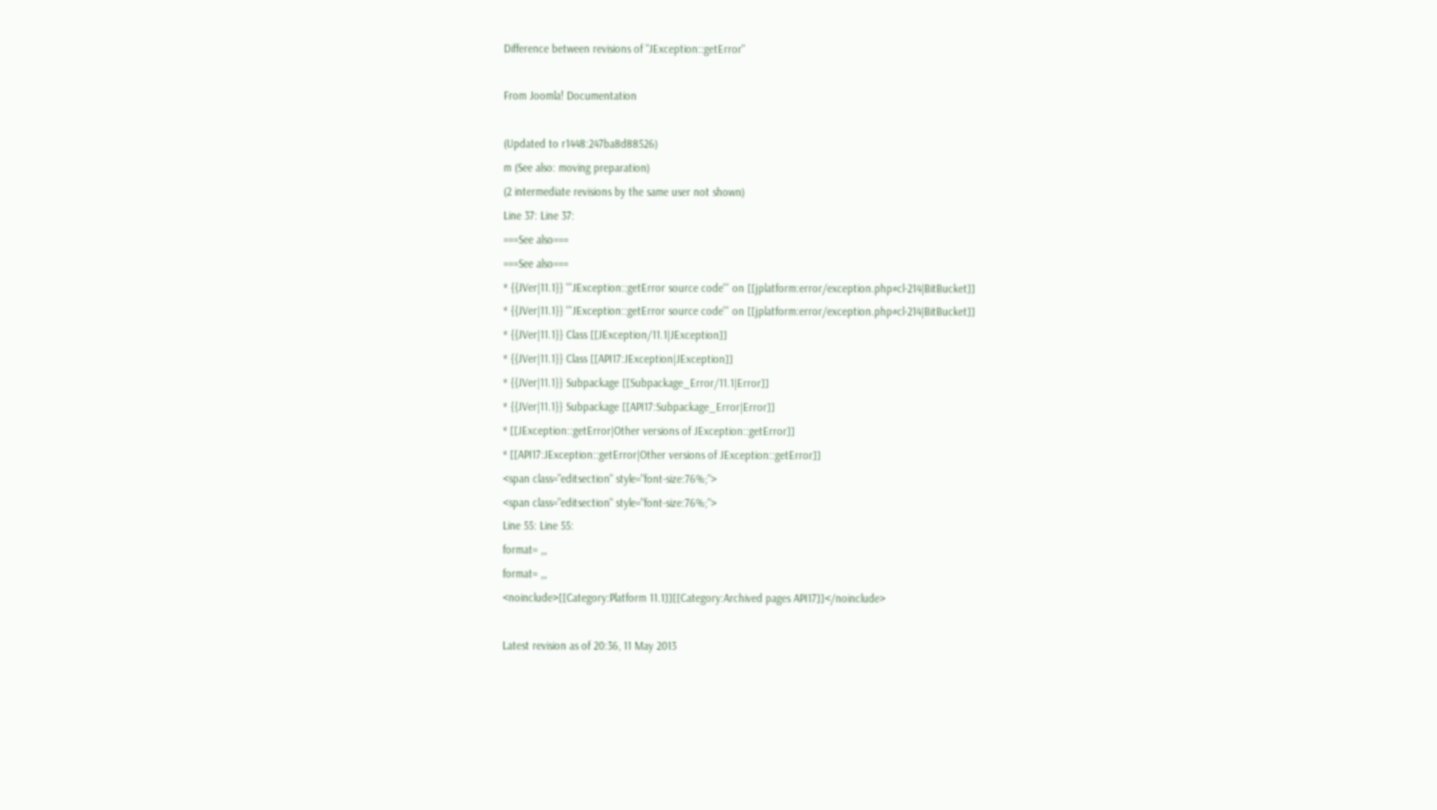Difference between revisions of "JException::getError"

From Joomla! Documentation

(Updated to r1448:247ba8d88526)
m (See also: moving preparation)
(2 intermediate revisions by the same user not shown)
Line 37: Line 37:
===See also===
===See also===
* {{JVer|11.1}} '''JException::getError source code''' on [[jplatform:error/exception.php#cl-214|BitBucket]]
* {{JVer|11.1}} '''JException::getError source code''' on [[jplatform:error/exception.php#cl-214|BitBucket]]
* {{JVer|11.1}} Class [[JException/11.1|JException]]
* {{JVer|11.1}} Class [[API17:JException|JException]]
* {{JVer|11.1}} Subpackage [[Subpackage_Error/11.1|Error]]
* {{JVer|11.1}} Subpackage [[API17:Subpackage_Error|Error]]
* [[JException::getError|Other versions of JException::getError]]
* [[API17:JException::getError|Other versions of JException::getError]]
<span class="editsection" style="font-size:76%;">
<span class="editsection" style="font-size:76%;">
Line 55: Line 55:
format= ,,,
format= ,,,
<noinclude>[[Category:Platform 11.1]][[Category:Archived pages API17]]</noinclude>

Latest revision as of 20:36, 11 May 2013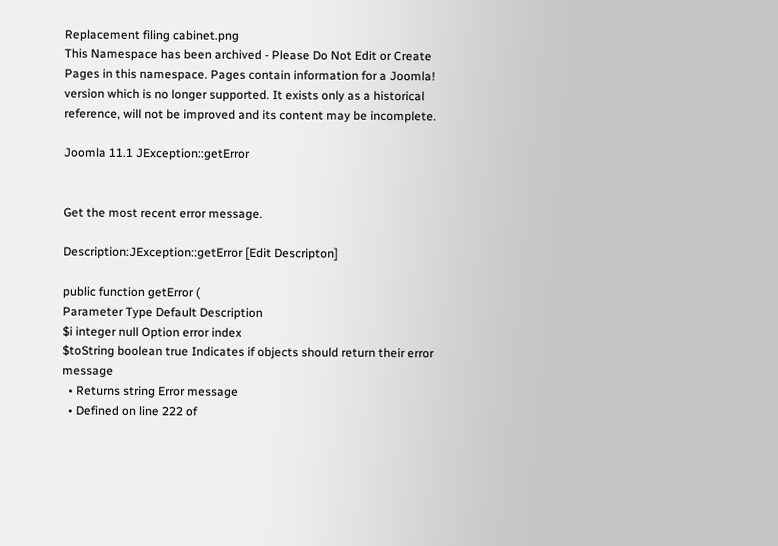Replacement filing cabinet.png
This Namespace has been archived - Please Do Not Edit or Create Pages in this namespace. Pages contain information for a Joomla! version which is no longer supported. It exists only as a historical reference, will not be improved and its content may be incomplete.

Joomla 11.1 JException::getError


Get the most recent error message.

Description:JException::getError [Edit Descripton]

public function getError (
Parameter Type Default Description
$i integer null Option error index
$toString boolean true Indicates if objects should return their error message
  • Returns string Error message
  • Defined on line 222 of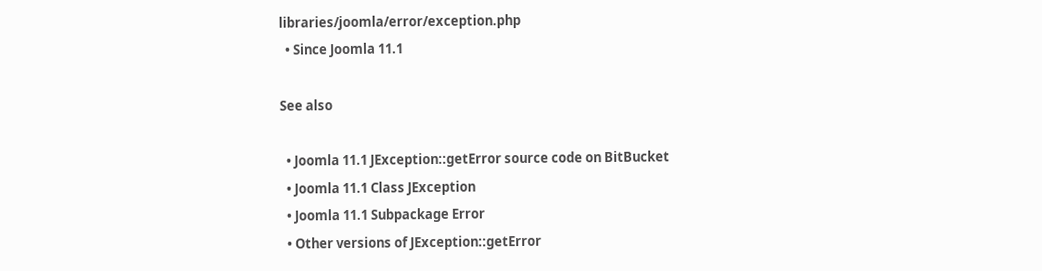libraries/joomla/error/exception.php
  • Since Joomla 11.1

See also

  • Joomla 11.1 JException::getError source code on BitBucket
  • Joomla 11.1 Class JException
  • Joomla 11.1 Subpackage Error
  • Other versions of JException::getError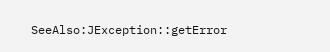SeeAlso:JException::getError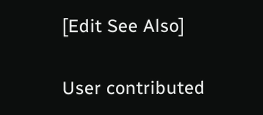[Edit See Also]

User contributed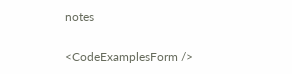notes

<CodeExamplesForm />